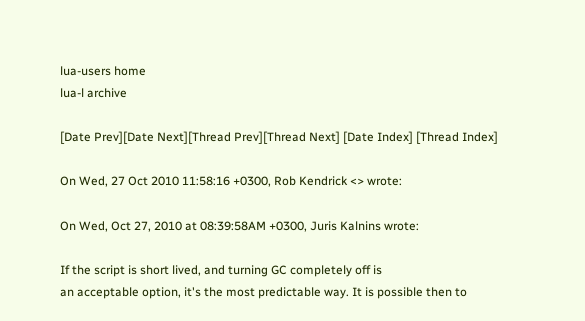lua-users home
lua-l archive

[Date Prev][Date Next][Thread Prev][Thread Next] [Date Index] [Thread Index]

On Wed, 27 Oct 2010 11:58:16 +0300, Rob Kendrick <> wrote:

On Wed, Oct 27, 2010 at 08:39:58AM +0300, Juris Kalnins wrote:

If the script is short lived, and turning GC completely off is
an acceptable option, it's the most predictable way. It is possible then to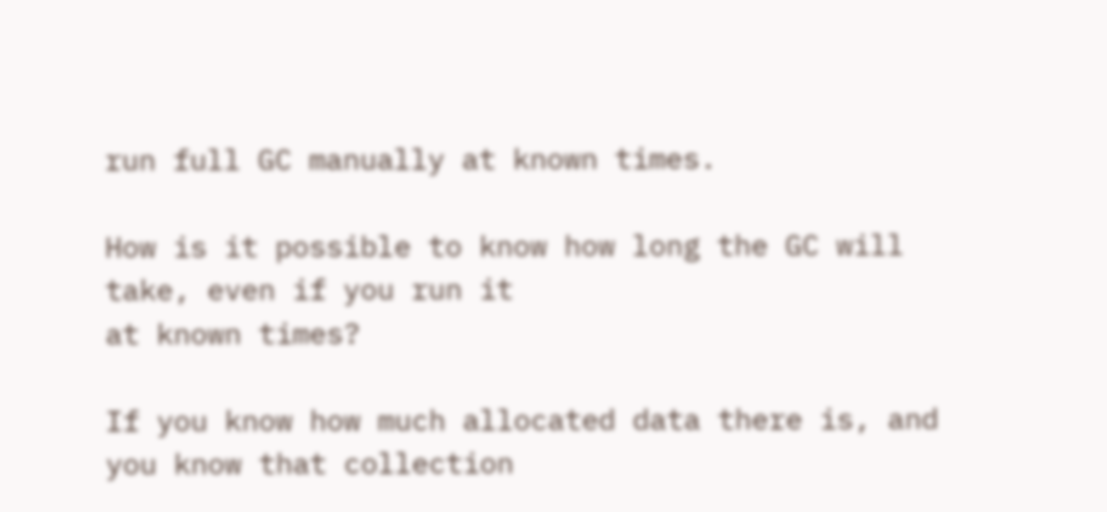run full GC manually at known times.

How is it possible to know how long the GC will take, even if you run it
at known times?

If you know how much allocated data there is, and you know that collection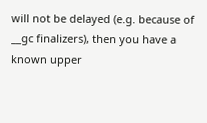will not be delayed (e.g. because of __gc finalizers), then you have a
known upper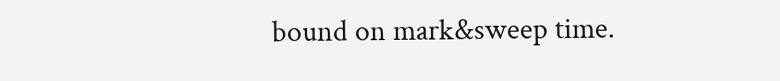bound on mark&sweep time.